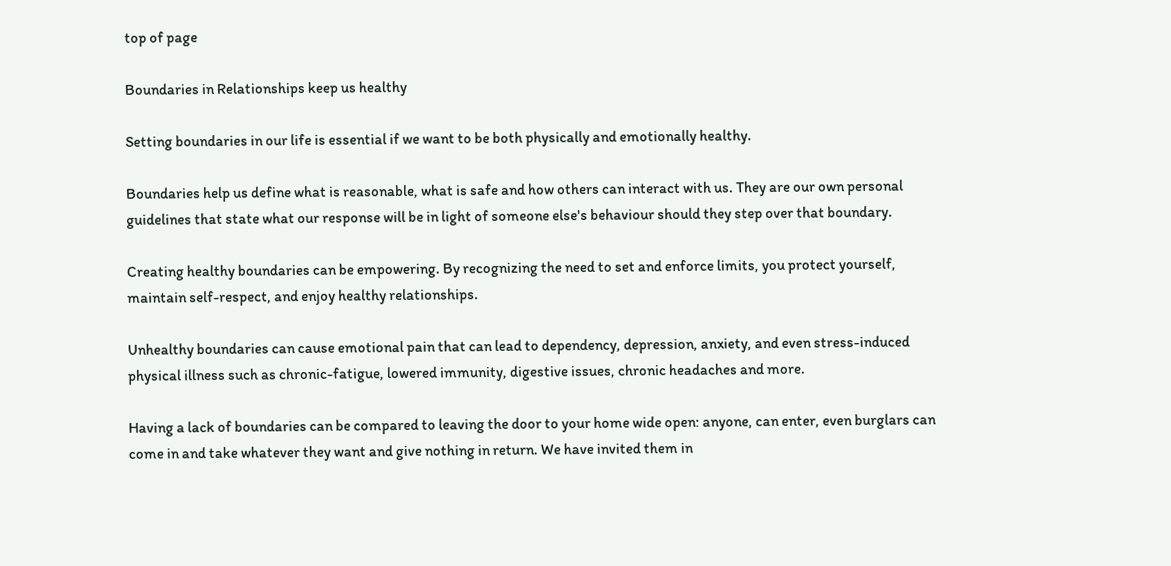top of page

Boundaries in Relationships keep us healthy

Setting boundaries in our life is essential if we want to be both physically and emotionally healthy.

Boundaries help us define what is reasonable, what is safe and how others can interact with us. They are our own personal guidelines that state what our response will be in light of someone else's behaviour should they step over that boundary.

Creating healthy boundaries can be empowering. By recognizing the need to set and enforce limits, you protect yourself, maintain self-respect, and enjoy healthy relationships.

Unhealthy boundaries can cause emotional pain that can lead to dependency, depression, anxiety, and even stress-induced physical illness such as chronic-fatigue, lowered immunity, digestive issues, chronic headaches and more.

Having a lack of boundaries can be compared to leaving the door to your home wide open: anyone, can enter, even burglars can come in and take whatever they want and give nothing in return. We have invited them in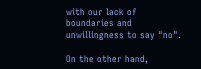with our lack of boundaries and unwillingness to say "no".

On the other hand,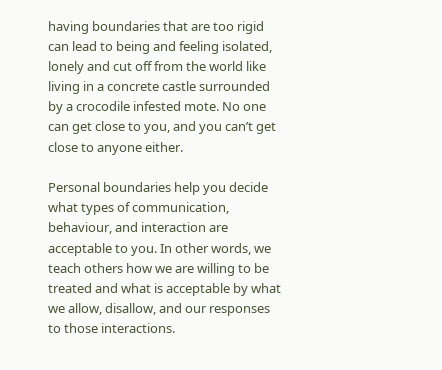having boundaries that are too rigid can lead to being and feeling isolated, lonely and cut off from the world like living in a concrete castle surrounded by a crocodile infested mote. No one can get close to you, and you can’t get close to anyone either.

Personal boundaries help you decide what types of communication, behaviour, and interaction are acceptable to you. In other words, we teach others how we are willing to be treated and what is acceptable by what we allow, disallow, and our responses to those interactions.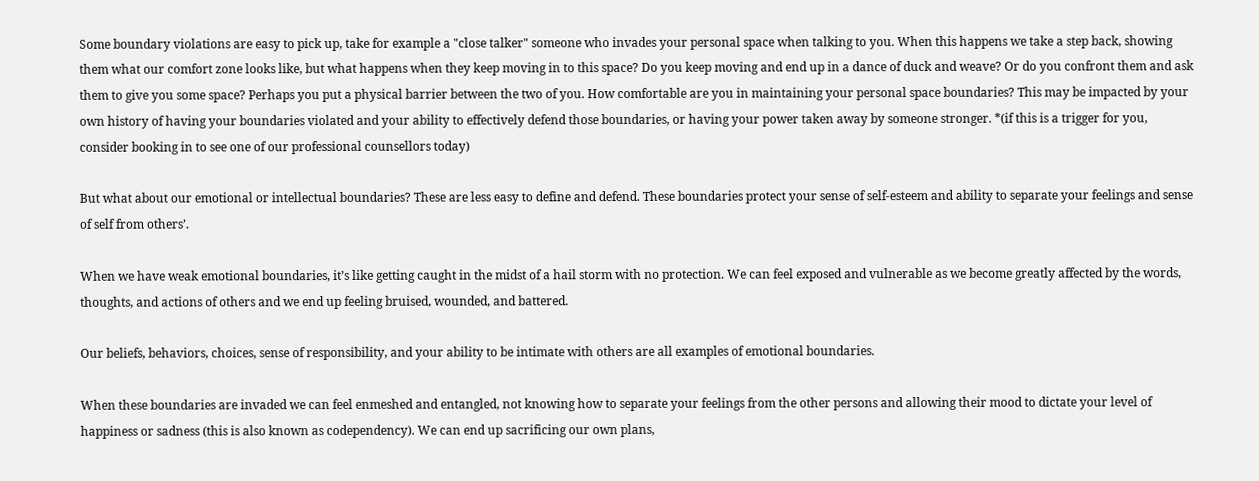Some boundary violations are easy to pick up, take for example a "close talker" someone who invades your personal space when talking to you. When this happens we take a step back, showing them what our comfort zone looks like, but what happens when they keep moving in to this space? Do you keep moving and end up in a dance of duck and weave? Or do you confront them and ask them to give you some space? Perhaps you put a physical barrier between the two of you. How comfortable are you in maintaining your personal space boundaries? This may be impacted by your own history of having your boundaries violated and your ability to effectively defend those boundaries, or having your power taken away by someone stronger. *(if this is a trigger for you, consider booking in to see one of our professional counsellors today)

But what about our emotional or intellectual boundaries? These are less easy to define and defend. These boundaries protect your sense of self-esteem and ability to separate your feelings and sense of self from others’.

When we have weak emotional boundaries, it’s like getting caught in the midst of a hail storm with no protection. We can feel exposed and vulnerable as we become greatly affected by the words, thoughts, and actions of others and we end up feeling bruised, wounded, and battered.

Our beliefs, behaviors, choices, sense of responsibility, and your ability to be intimate with others are all examples of emotional boundaries.

When these boundaries are invaded we can feel enmeshed and entangled, not knowing how to separate your feelings from the other persons and allowing their mood to dictate your level of happiness or sadness (this is also known as codependency). We can end up sacrificing our own plans,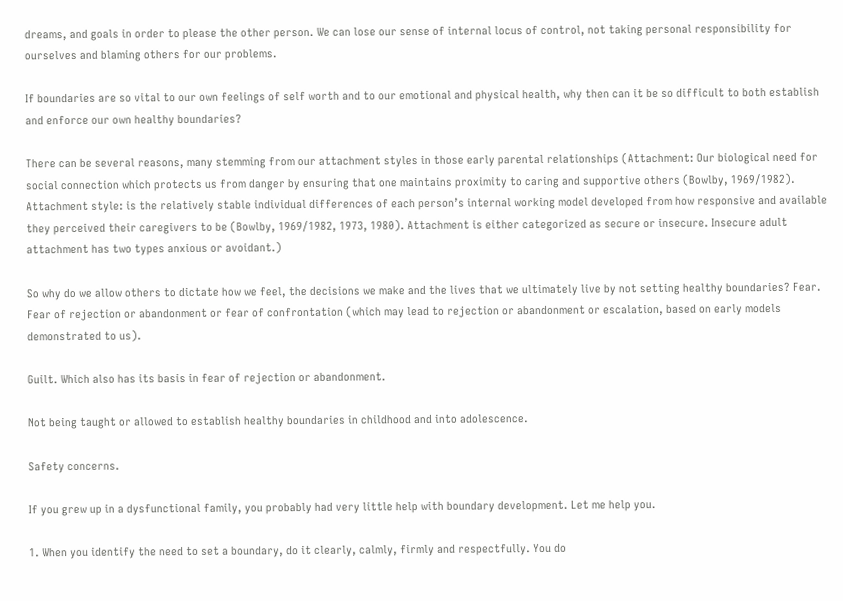dreams, and goals in order to please the other person. We can lose our sense of internal locus of control, not taking personal responsibility for ourselves and blaming others for our problems.

If boundaries are so vital to our own feelings of self worth and to our emotional and physical health, why then can it be so difficult to both establish and enforce our own healthy boundaries?

There can be several reasons, many stemming from our attachment styles in those early parental relationships (Attachment: Our biological need for social connection which protects us from danger by ensuring that one maintains proximity to caring and supportive others (Bowlby, 1969/1982). Attachment style: is the relatively stable individual differences of each person’s internal working model developed from how responsive and available they perceived their caregivers to be (Bowlby, 1969/1982, 1973, 1980). Attachment is either categorized as secure or insecure. Insecure adult attachment has two types anxious or avoidant.)

So why do we allow others to dictate how we feel, the decisions we make and the lives that we ultimately live by not setting healthy boundaries? Fear. Fear of rejection or abandonment or fear of confrontation (which may lead to rejection or abandonment or escalation, based on early models demonstrated to us).

Guilt. Which also has its basis in fear of rejection or abandonment.

Not being taught or allowed to establish healthy boundaries in childhood and into adolescence.

Safety concerns.

If you grew up in a dysfunctional family, you probably had very little help with boundary development. Let me help you.

1. When you identify the need to set a boundary, do it clearly, calmly, firmly and respectfully. You do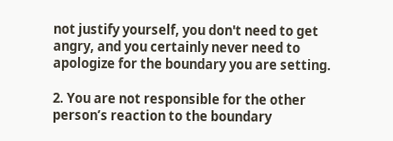not justify yourself, you don't need to get angry, and you certainly never need to apologize for the boundary you are setting.

2. You are not responsible for the other person’s reaction to the boundary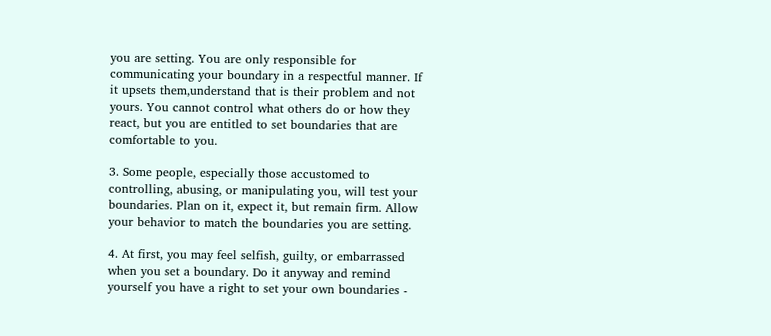you are setting. You are only responsible for communicating your boundary in a respectful manner. If it upsets them,understand that is their problem and not yours. You cannot control what others do or how they react, but you are entitled to set boundaries that are comfortable to you.

3. Some people, especially those accustomed to controlling, abusing, or manipulating you, will test your boundaries. Plan on it, expect it, but remain firm. Allow your behavior to match the boundaries you are setting.

4. At first, you may feel selfish, guilty, or embarrassed when you set a boundary. Do it anyway and remind yourself you have a right to set your own boundaries -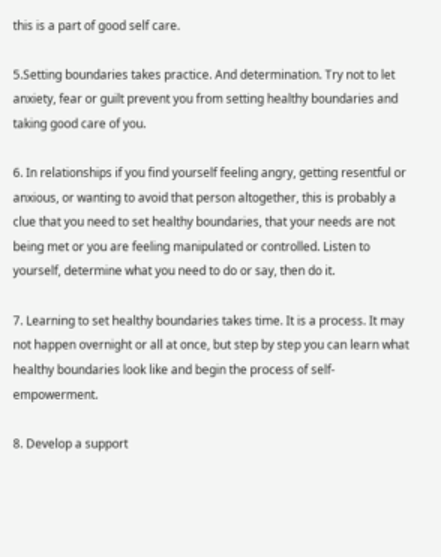this is a part of good self care.

5.Setting boundaries takes practice. And determination. Try not to let anxiety, fear or guilt prevent you from setting healthy boundaries and taking good care of you.

6. In relationships if you find yourself feeling angry, getting resentful or anxious, or wanting to avoid that person altogether, this is probably a clue that you need to set healthy boundaries, that your needs are not being met or you are feeling manipulated or controlled. Listen to yourself, determine what you need to do or say, then do it.

7. Learning to set healthy boundaries takes time. It is a process. It may not happen overnight or all at once, but step by step you can learn what healthy boundaries look like and begin the process of self-empowerment.

8. Develop a support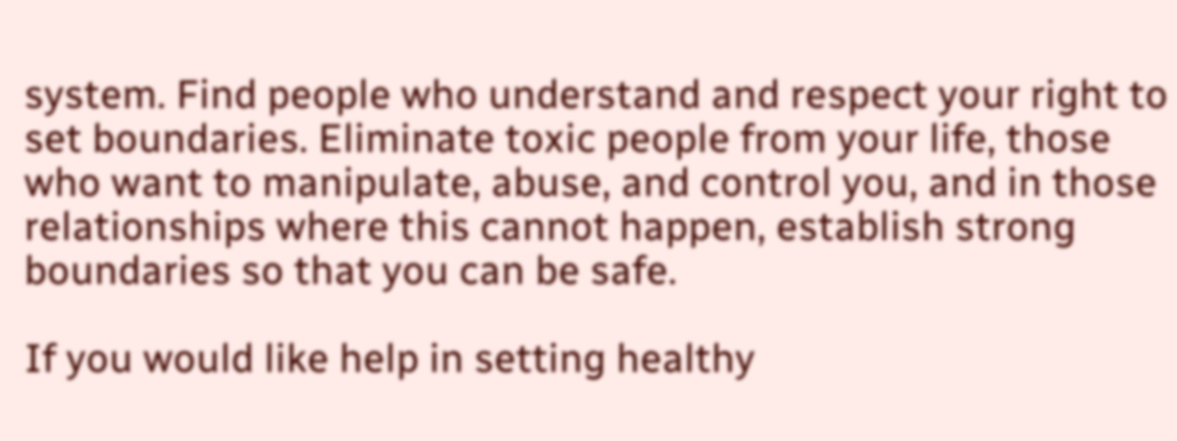system. Find people who understand and respect your right to set boundaries. Eliminate toxic people from your life, those who want to manipulate, abuse, and control you, and in those relationships where this cannot happen, establish strong boundaries so that you can be safe.

If you would like help in setting healthy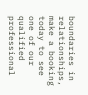boundaries in relationships, make a booking today to see one of our qualified professional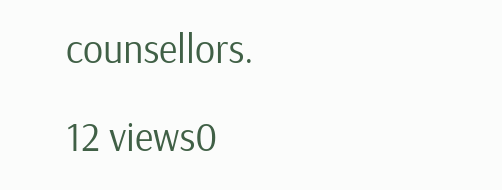counsellors.

12 views0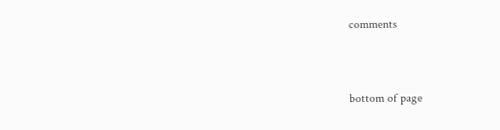comments


bottom of page